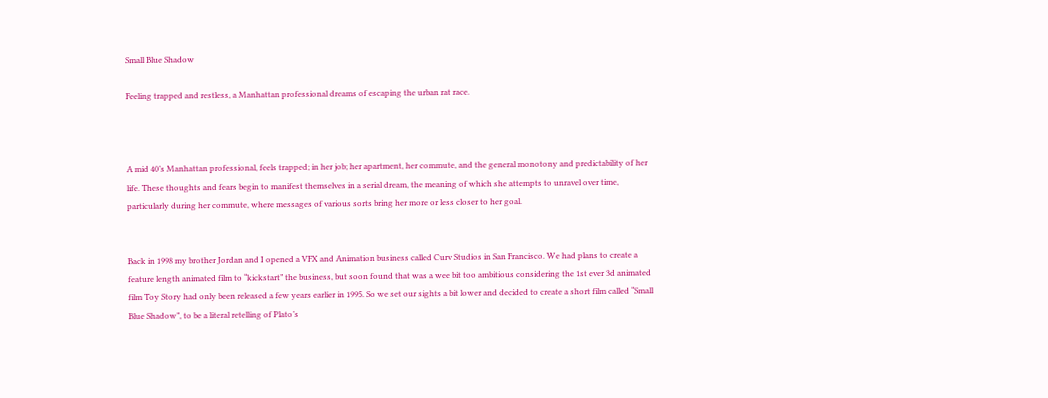Small Blue Shadow

Feeling trapped and restless, a Manhattan professional dreams of escaping the urban rat race.



A mid 40’s Manhattan professional, feels trapped; in her job; her apartment, her commute, and the general monotony and predictability of her life. These thoughts and fears begin to manifest themselves in a serial dream, the meaning of which she attempts to unravel over time, particularly during her commute, where messages of various sorts bring her more or less closer to her goal.


Back in 1998 my brother Jordan and I opened a VFX and Animation business called Curv Studios in San Francisco. We had plans to create a feature length animated film to “kickstart” the business, but soon found that was a wee bit too ambitious considering the 1st ever 3d animated film Toy Story had only been released a few years earlier in 1995. So we set our sights a bit lower and decided to create a short film called “Small Blue Shadow”, to be a literal retelling of Plato’s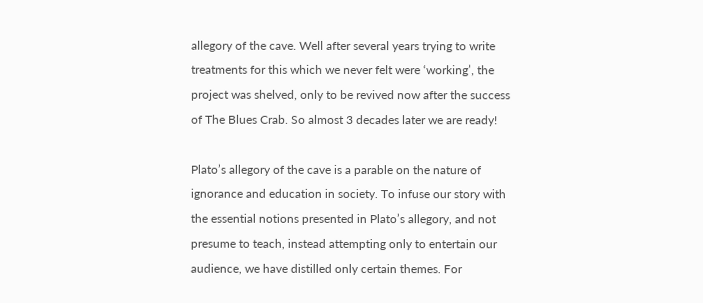allegory of the cave. Well after several years trying to write treatments for this which we never felt were ‘working’, the project was shelved, only to be revived now after the success of The Blues Crab. So almost 3 decades later we are ready!

Plato’s allegory of the cave is a parable on the nature of ignorance and education in society. To infuse our story with the essential notions presented in Plato’s allegory, and not presume to teach, instead attempting only to entertain our audience, we have distilled only certain themes. For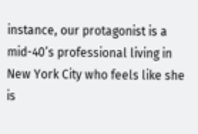instance, our protagonist is a mid-40’s professional living in New York City who feels like she is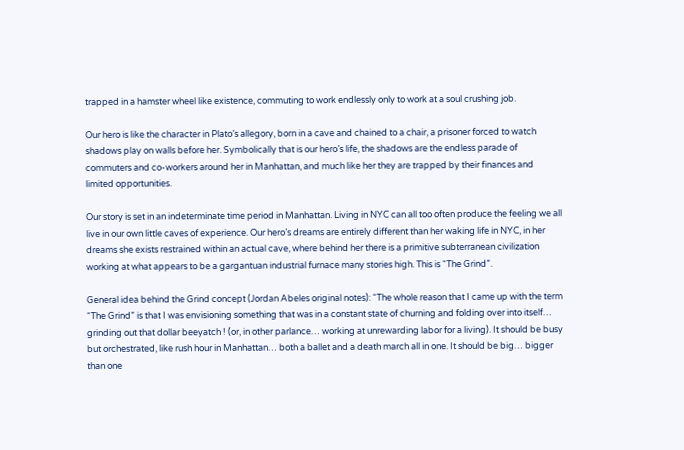trapped in a hamster wheel like existence, commuting to work endlessly only to work at a soul crushing job.

Our hero is like the character in Plato’s allegory, born in a cave and chained to a chair, a prisoner forced to watch shadows play on walls before her. Symbolically that is our hero’s life, the shadows are the endless parade of commuters and co-workers around her in Manhattan, and much like her they are trapped by their finances and limited opportunities.

Our story is set in an indeterminate time period in Manhattan. Living in NYC can all too often produce the feeling we all live in our own little caves of experience. Our hero’s dreams are entirely different than her waking life in NYC, in her dreams she exists restrained within an actual cave, where behind her there is a primitive subterranean civilization working at what appears to be a gargantuan industrial furnace many stories high. This is “The Grind”.

General idea behind the Grind concept (Jordan Abeles original notes): “The whole reason that I came up with the term “The Grind” is that I was envisioning something that was in a constant state of churning and folding over into itself… grinding out that dollar beeyatch ! (or, in other parlance… working at unrewarding labor for a living). It should be busy but orchestrated, like rush hour in Manhattan… both a ballet and a death march all in one. It should be big… bigger than one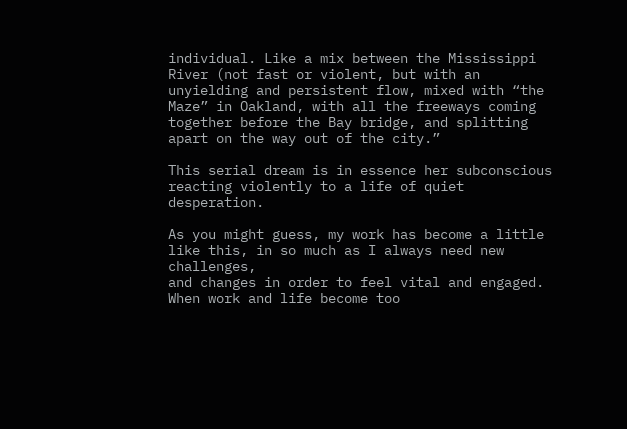individual. Like a mix between the Mississippi River (not fast or violent, but with an unyielding and persistent flow, mixed with “the Maze” in Oakland, with all the freeways coming together before the Bay bridge, and splitting apart on the way out of the city.”

This serial dream is in essence her subconscious reacting violently to a life of quiet desperation.

As you might guess, my work has become a little like this, in so much as I always need new challenges,
and changes in order to feel vital and engaged. When work and life become too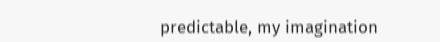predictable, my imagination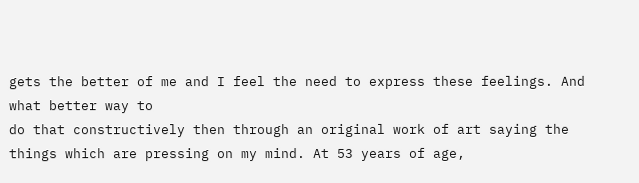gets the better of me and I feel the need to express these feelings. And what better way to
do that constructively then through an original work of art saying the things which are pressing on my mind. At 53 years of age,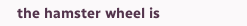the hamster wheel is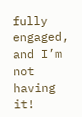fully engaged, and I’m not having it!